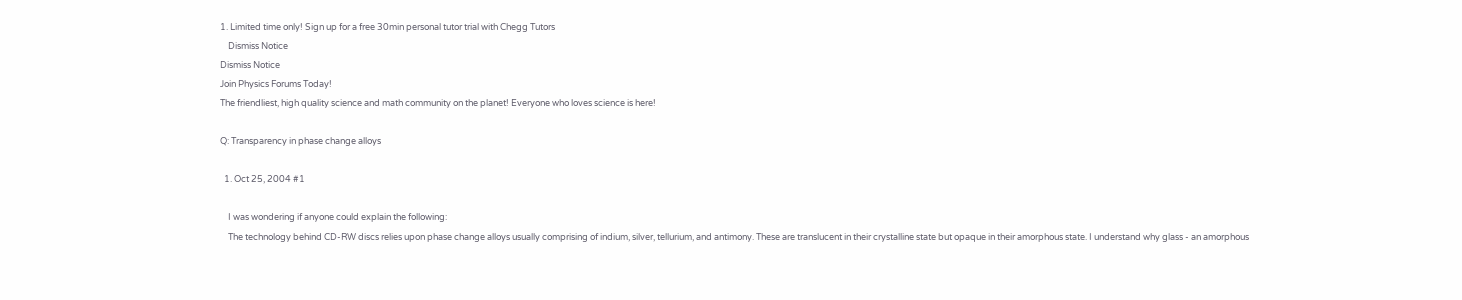1. Limited time only! Sign up for a free 30min personal tutor trial with Chegg Tutors
    Dismiss Notice
Dismiss Notice
Join Physics Forums Today!
The friendliest, high quality science and math community on the planet! Everyone who loves science is here!

Q: Transparency in phase change alloys

  1. Oct 25, 2004 #1

    I was wondering if anyone could explain the following:
    The technology behind CD-RW discs relies upon phase change alloys usually comprising of indium, silver, tellurium, and antimony. These are translucent in their crystalline state but opaque in their amorphous state. I understand why glass - an amorphous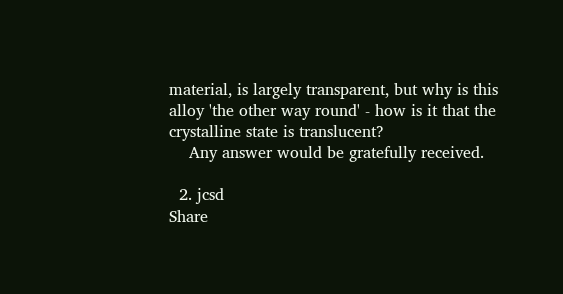material, is largely transparent, but why is this alloy 'the other way round' - how is it that the crystalline state is translucent?
    Any answer would be gratefully received.

  2. jcsd
Share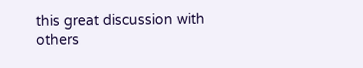this great discussion with others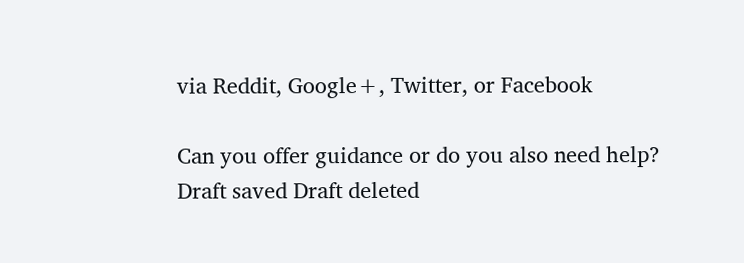via Reddit, Google+, Twitter, or Facebook

Can you offer guidance or do you also need help?
Draft saved Draft deleted